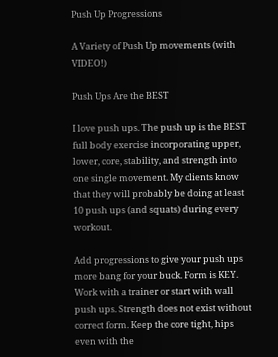Push Up Progressions

A Variety of Push Up movements (with VIDEO!)

Push Ups Are the BEST

I love push ups. The push up is the BEST full body exercise incorporating upper, lower, core, stability, and strength into one single movement. My clients know that they will probably be doing at least 10 push ups (and squats) during every workout.

Add progressions to give your push ups more bang for your buck. Form is KEY. Work with a trainer or start with wall push ups. Strength does not exist without correct form. Keep the core tight, hips even with the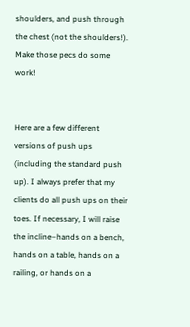shoulders, and push through the chest (not the shoulders!). Make those pecs do some work!


Here are a few different versions of push ups (including the standard push up). I always prefer that my clients do all push ups on their toes. If necessary, I will raise the incline–hands on a bench, hands on a table, hands on a railing, or hands on a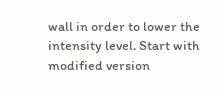wall in order to lower the intensity level. Start with modified version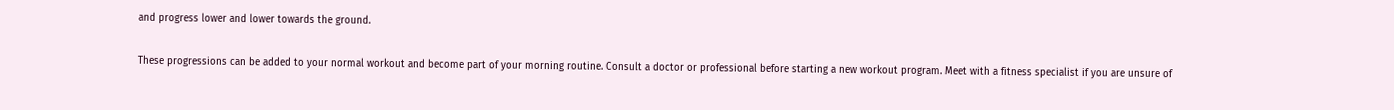and progress lower and lower towards the ground.

These progressions can be added to your normal workout and become part of your morning routine. Consult a doctor or professional before starting a new workout program. Meet with a fitness specialist if you are unsure of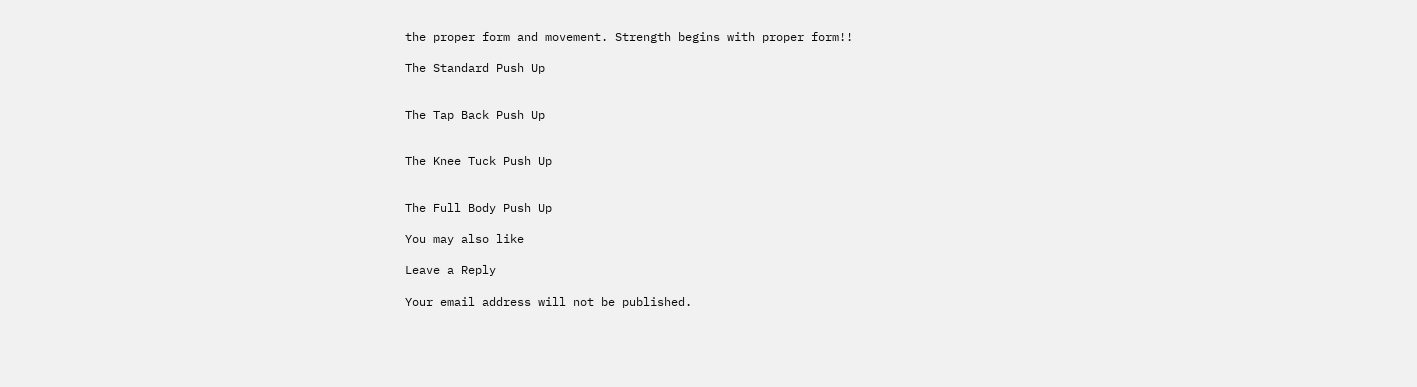the proper form and movement. Strength begins with proper form!!

The Standard Push Up


The Tap Back Push Up


The Knee Tuck Push Up


The Full Body Push Up

You may also like

Leave a Reply

Your email address will not be published.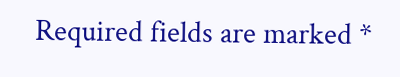Required fields are marked *